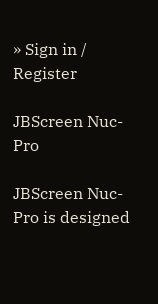» Sign in / Register

JBScreen Nuc-Pro

JBScreen Nuc-Pro is designed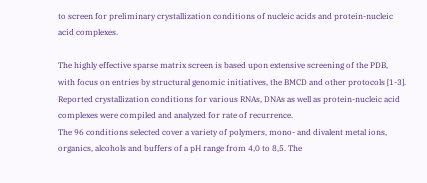to screen for preliminary crystallization conditions of nucleic acids and protein-nucleic acid complexes.

The highly effective sparse matrix screen is based upon extensive screening of the PDB, with focus on entries by structural genomic initiatives, the BMCD and other protocols [1-3]. Reported crystallization conditions for various RNAs, DNAs as well as protein-nucleic acid complexes were compiled and analyzed for rate of recurrence.
The 96 conditions selected cover a variety of polymers, mono- and divalent metal ions, organics, alcohols and buffers of a pH range from 4,0 to 8,5. The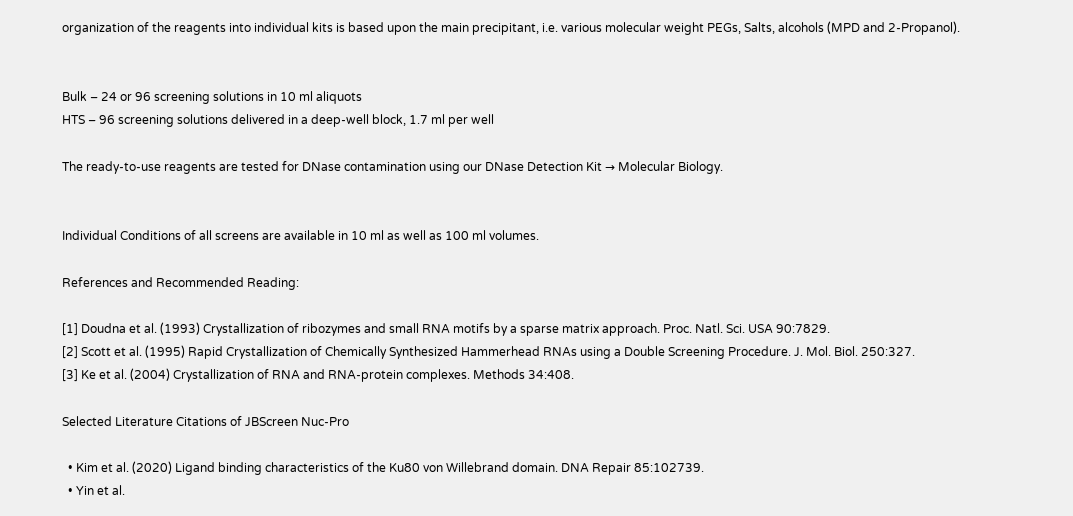organization of the reagents into individual kits is based upon the main precipitant, i.e. various molecular weight PEGs, Salts, alcohols (MPD and 2-Propanol).


Bulk – 24 or 96 screening solutions in 10 ml aliquots
HTS – 96 screening solutions delivered in a deep-well block, 1.7 ml per well

The ready-to-use reagents are tested for DNase contamination using our DNase Detection Kit → Molecular Biology.


Individual Conditions of all screens are available in 10 ml as well as 100 ml volumes.

References and Recommended Reading:

[1] Doudna et al. (1993) Crystallization of ribozymes and small RNA motifs by a sparse matrix approach. Proc. Natl. Sci. USA 90:7829.
[2] Scott et al. (1995) Rapid Crystallization of Chemically Synthesized Hammerhead RNAs using a Double Screening Procedure. J. Mol. Biol. 250:327.
[3] Ke et al. (2004) Crystallization of RNA and RNA-protein complexes. Methods 34:408.

Selected Literature Citations of JBScreen Nuc-Pro

  • Kim et al. (2020) Ligand binding characteristics of the Ku80 von Willebrand domain. DNA Repair 85:102739.
  • Yin et al.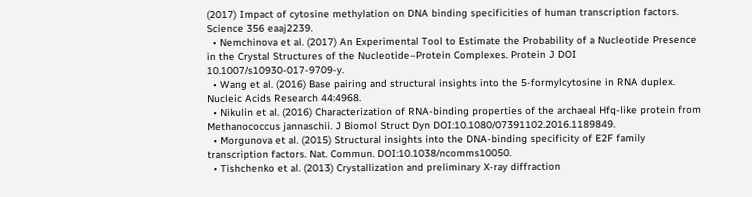(2017) Impact of cytosine methylation on DNA binding specificities of human transcription factors. Science 356 eaaj2239.
  • Nemchinova et al. (2017) An Experimental Tool to Estimate the Probability of a Nucleotide Presence in the Crystal Structures of the Nucleotide–Protein Complexes. Protein J DOI 10.1007/s10930-017-9709-y.
  • Wang et al. (2016) Base pairing and structural insights into the 5-formylcytosine in RNA duplex. Nucleic Acids Research 44:4968.
  • Nikulin et al. (2016) Characterization of RNA-binding properties of the archaeal Hfq-like protein from Methanococcus jannaschii. J Biomol Struct Dyn DOI:10.1080/07391102.2016.1189849.
  • Morgunova et al. (2015) Structural insights into the DNA-binding specificity of E2F family transcription factors. Nat. Commun. DOI:10.1038/ncomms10050.
  • Tishchenko et al. (2013) Crystallization and preliminary X-ray diffraction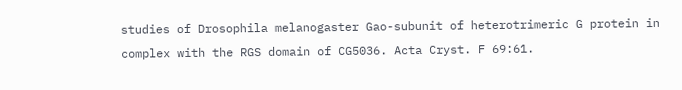studies of Drosophila melanogaster Gao-subunit of heterotrimeric G protein in complex with the RGS domain of CG5036. Acta Cryst. F 69:61.